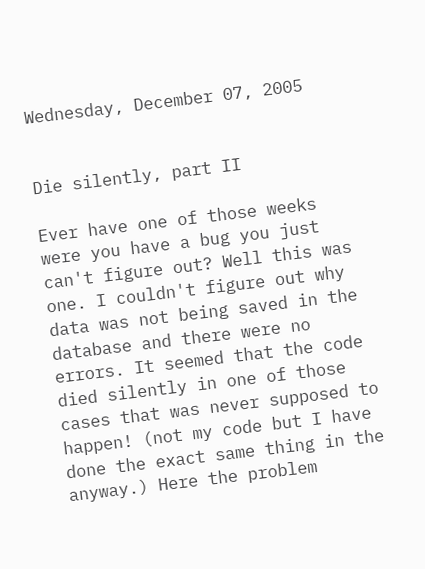Wednesday, December 07, 2005


Die silently, part II

Ever have one of those weeks were you have a bug you just can't figure out? Well this was one. I couldn't figure out why data was not being saved in the database and there were no errors. It seemed that the code died silently in one of those cases that was never supposed to happen! (not my code but I have done the exact same thing in the anyway.) Here the problem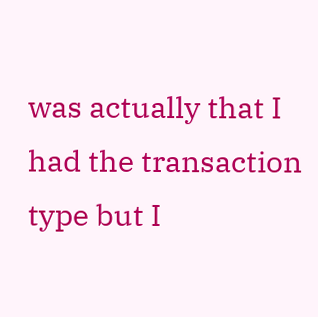was actually that I had the transaction type but I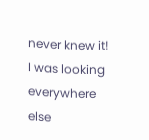never knew it! I was looking everywhere else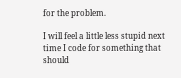for the problem.

I will feel a little less stupid next time I code for something that should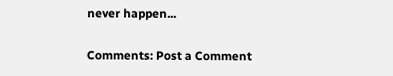never happen...

Comments: Post a Comment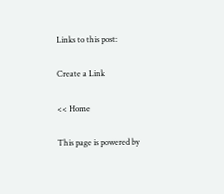Links to this post:

Create a Link

<< Home

This page is powered by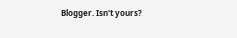Blogger. Isn't yours?